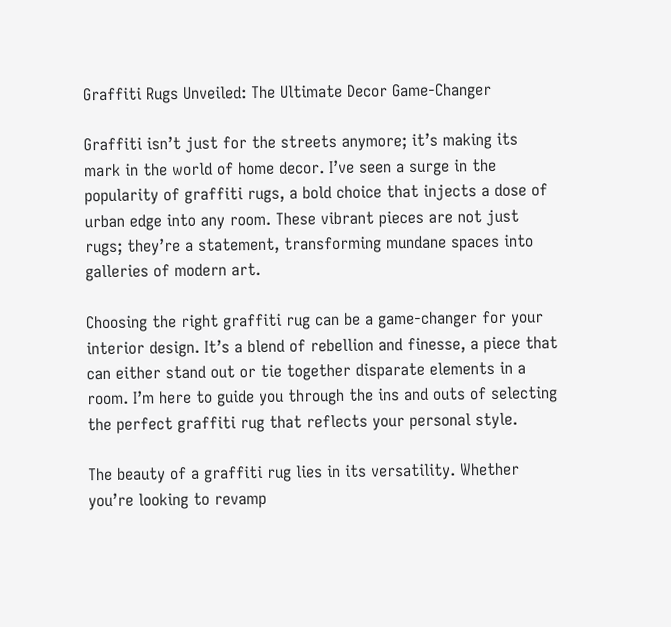Graffiti Rugs Unveiled: The Ultimate Decor Game-Changer

Graffiti isn’t just for the streets anymore; it’s making its mark in the world of home decor. I’ve seen a surge in the popularity of graffiti rugs, a bold choice that injects a dose of urban edge into any room. These vibrant pieces are not just rugs; they’re a statement, transforming mundane spaces into galleries of modern art.

Choosing the right graffiti rug can be a game-changer for your interior design. It’s a blend of rebellion and finesse, a piece that can either stand out or tie together disparate elements in a room. I’m here to guide you through the ins and outs of selecting the perfect graffiti rug that reflects your personal style.

The beauty of a graffiti rug lies in its versatility. Whether you’re looking to revamp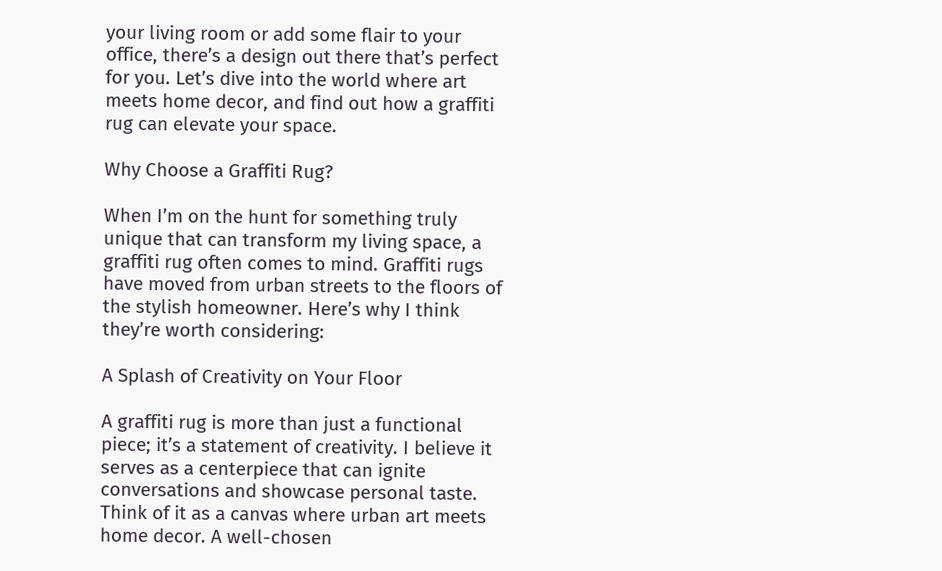your living room or add some flair to your office, there’s a design out there that’s perfect for you. Let’s dive into the world where art meets home decor, and find out how a graffiti rug can elevate your space.

Why Choose a Graffiti Rug?

When I’m on the hunt for something truly unique that can transform my living space, a graffiti rug often comes to mind. Graffiti rugs have moved from urban streets to the floors of the stylish homeowner. Here’s why I think they’re worth considering:

A Splash of Creativity on Your Floor

A graffiti rug is more than just a functional piece; it’s a statement of creativity. I believe it serves as a centerpiece that can ignite conversations and showcase personal taste. Think of it as a canvas where urban art meets home decor. A well-chosen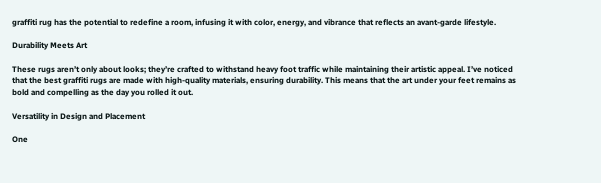graffiti rug has the potential to redefine a room, infusing it with color, energy, and vibrance that reflects an avant-garde lifestyle.

Durability Meets Art

These rugs aren’t only about looks; they’re crafted to withstand heavy foot traffic while maintaining their artistic appeal. I’ve noticed that the best graffiti rugs are made with high-quality materials, ensuring durability. This means that the art under your feet remains as bold and compelling as the day you rolled it out.

Versatility in Design and Placement

One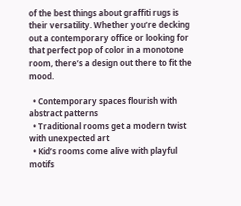of the best things about graffiti rugs is their versatility. Whether you’re decking out a contemporary office or looking for that perfect pop of color in a monotone room, there’s a design out there to fit the mood.

  • Contemporary spaces flourish with abstract patterns
  • Traditional rooms get a modern twist with unexpected art
  • Kid’s rooms come alive with playful motifs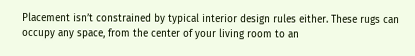Placement isn’t constrained by typical interior design rules either. These rugs can occupy any space, from the center of your living room to an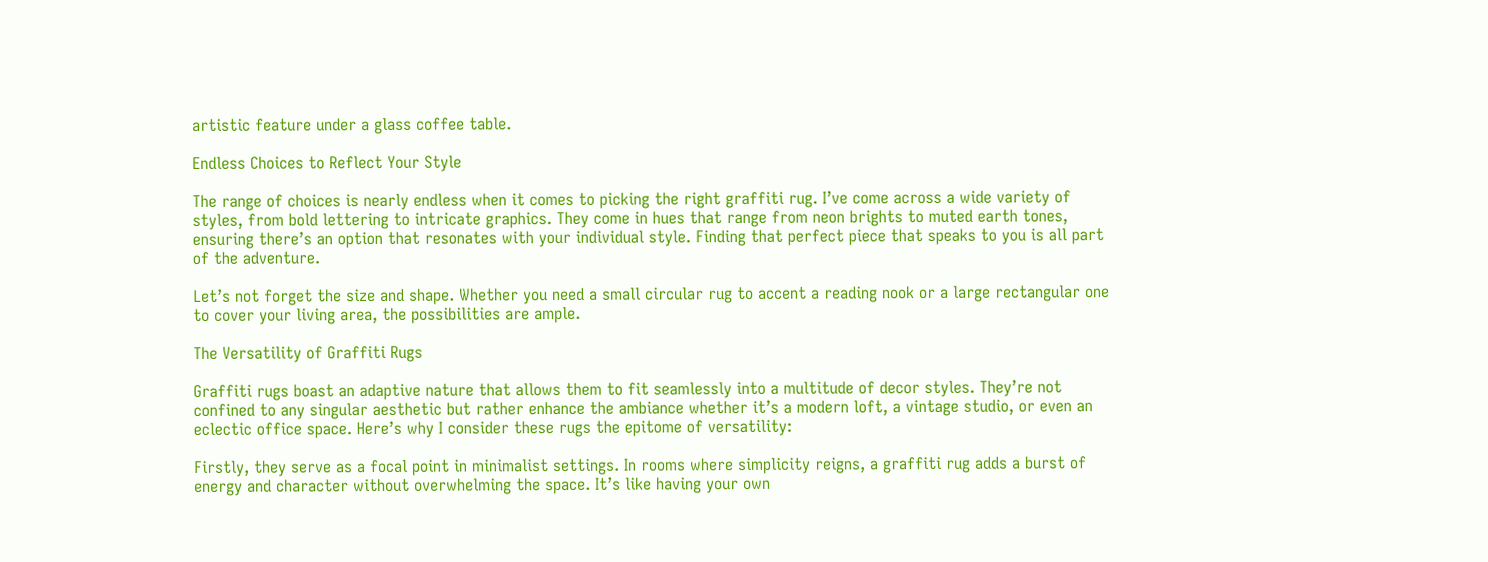artistic feature under a glass coffee table.

Endless Choices to Reflect Your Style

The range of choices is nearly endless when it comes to picking the right graffiti rug. I’ve come across a wide variety of styles, from bold lettering to intricate graphics. They come in hues that range from neon brights to muted earth tones, ensuring there’s an option that resonates with your individual style. Finding that perfect piece that speaks to you is all part of the adventure.

Let’s not forget the size and shape. Whether you need a small circular rug to accent a reading nook or a large rectangular one to cover your living area, the possibilities are ample.

The Versatility of Graffiti Rugs

Graffiti rugs boast an adaptive nature that allows them to fit seamlessly into a multitude of decor styles. They’re not confined to any singular aesthetic but rather enhance the ambiance whether it’s a modern loft, a vintage studio, or even an eclectic office space. Here’s why I consider these rugs the epitome of versatility:

Firstly, they serve as a focal point in minimalist settings. In rooms where simplicity reigns, a graffiti rug adds a burst of energy and character without overwhelming the space. It’s like having your own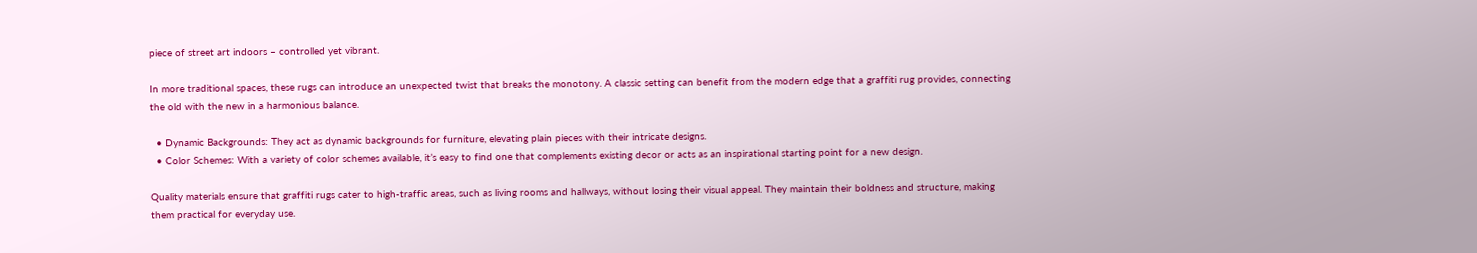piece of street art indoors – controlled yet vibrant.

In more traditional spaces, these rugs can introduce an unexpected twist that breaks the monotony. A classic setting can benefit from the modern edge that a graffiti rug provides, connecting the old with the new in a harmonious balance.

  • Dynamic Backgrounds: They act as dynamic backgrounds for furniture, elevating plain pieces with their intricate designs.
  • Color Schemes: With a variety of color schemes available, it’s easy to find one that complements existing decor or acts as an inspirational starting point for a new design.

Quality materials ensure that graffiti rugs cater to high-traffic areas, such as living rooms and hallways, without losing their visual appeal. They maintain their boldness and structure, making them practical for everyday use.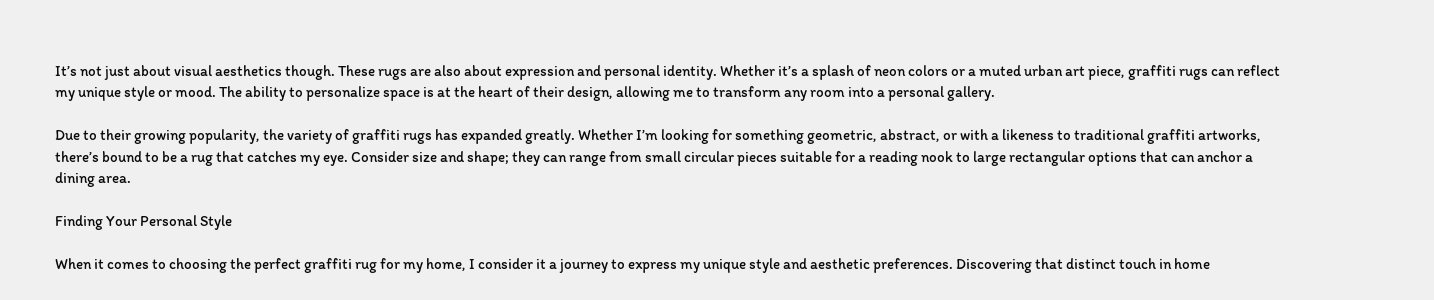It’s not just about visual aesthetics though. These rugs are also about expression and personal identity. Whether it’s a splash of neon colors or a muted urban art piece, graffiti rugs can reflect my unique style or mood. The ability to personalize space is at the heart of their design, allowing me to transform any room into a personal gallery.

Due to their growing popularity, the variety of graffiti rugs has expanded greatly. Whether I’m looking for something geometric, abstract, or with a likeness to traditional graffiti artworks, there’s bound to be a rug that catches my eye. Consider size and shape; they can range from small circular pieces suitable for a reading nook to large rectangular options that can anchor a dining area.

Finding Your Personal Style

When it comes to choosing the perfect graffiti rug for my home, I consider it a journey to express my unique style and aesthetic preferences. Discovering that distinct touch in home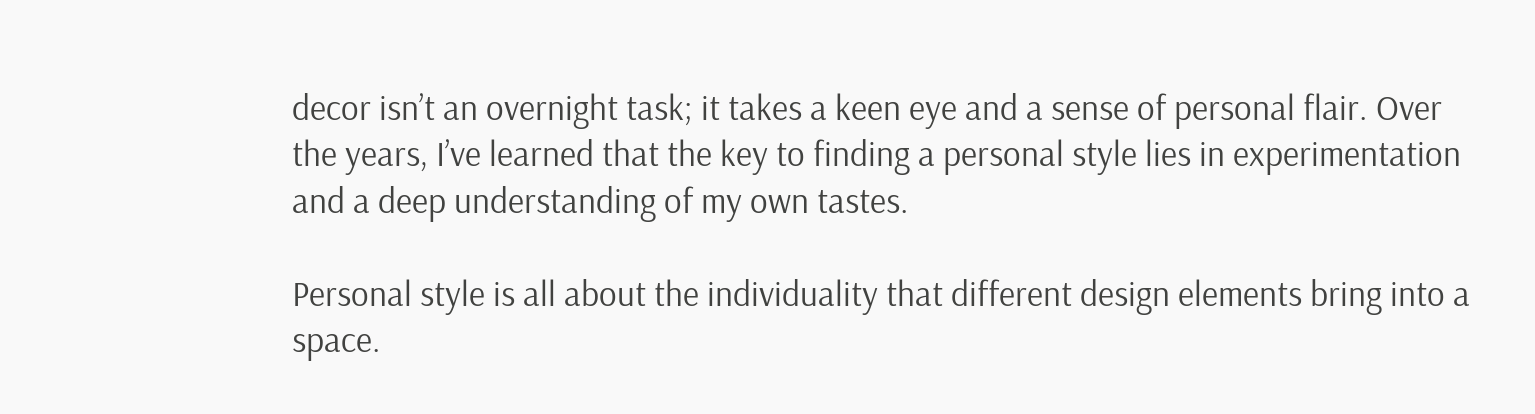decor isn’t an overnight task; it takes a keen eye and a sense of personal flair. Over the years, I’ve learned that the key to finding a personal style lies in experimentation and a deep understanding of my own tastes.

Personal style is all about the individuality that different design elements bring into a space.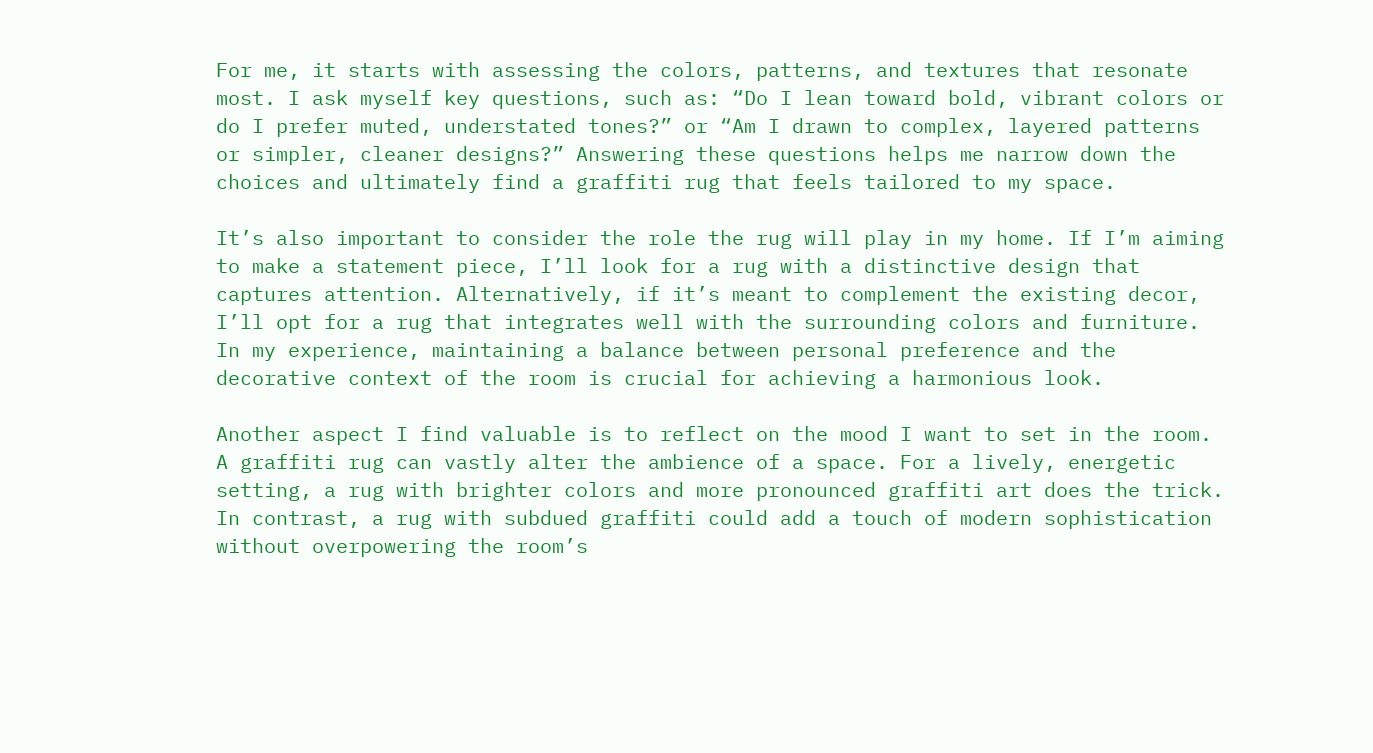For me, it starts with assessing the colors, patterns, and textures that resonate most. I ask myself key questions, such as: “Do I lean toward bold, vibrant colors or do I prefer muted, understated tones?” or “Am I drawn to complex, layered patterns or simpler, cleaner designs?” Answering these questions helps me narrow down the choices and ultimately find a graffiti rug that feels tailored to my space.

It’s also important to consider the role the rug will play in my home. If I’m aiming to make a statement piece, I’ll look for a rug with a distinctive design that captures attention. Alternatively, if it’s meant to complement the existing decor, I’ll opt for a rug that integrates well with the surrounding colors and furniture. In my experience, maintaining a balance between personal preference and the decorative context of the room is crucial for achieving a harmonious look.

Another aspect I find valuable is to reflect on the mood I want to set in the room. A graffiti rug can vastly alter the ambience of a space. For a lively, energetic setting, a rug with brighter colors and more pronounced graffiti art does the trick. In contrast, a rug with subdued graffiti could add a touch of modern sophistication without overpowering the room’s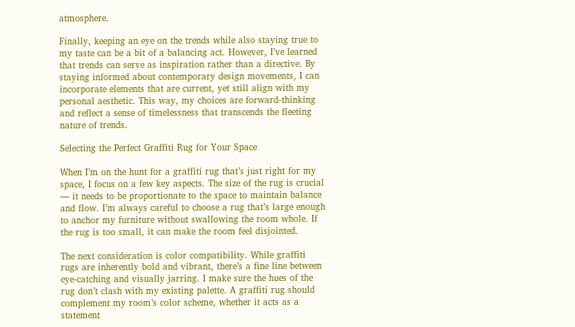atmosphere.

Finally, keeping an eye on the trends while also staying true to my taste can be a bit of a balancing act. However, I’ve learned that trends can serve as inspiration rather than a directive. By staying informed about contemporary design movements, I can incorporate elements that are current, yet still align with my personal aesthetic. This way, my choices are forward-thinking and reflect a sense of timelessness that transcends the fleeting nature of trends.

Selecting the Perfect Graffiti Rug for Your Space

When I’m on the hunt for a graffiti rug that’s just right for my space, I focus on a few key aspects. The size of the rug is crucial — it needs to be proportionate to the space to maintain balance and flow. I’m always careful to choose a rug that’s large enough to anchor my furniture without swallowing the room whole. If the rug is too small, it can make the room feel disjointed.

The next consideration is color compatibility. While graffiti rugs are inherently bold and vibrant, there’s a fine line between eye-catching and visually jarring. I make sure the hues of the rug don’t clash with my existing palette. A graffiti rug should complement my room’s color scheme, whether it acts as a statement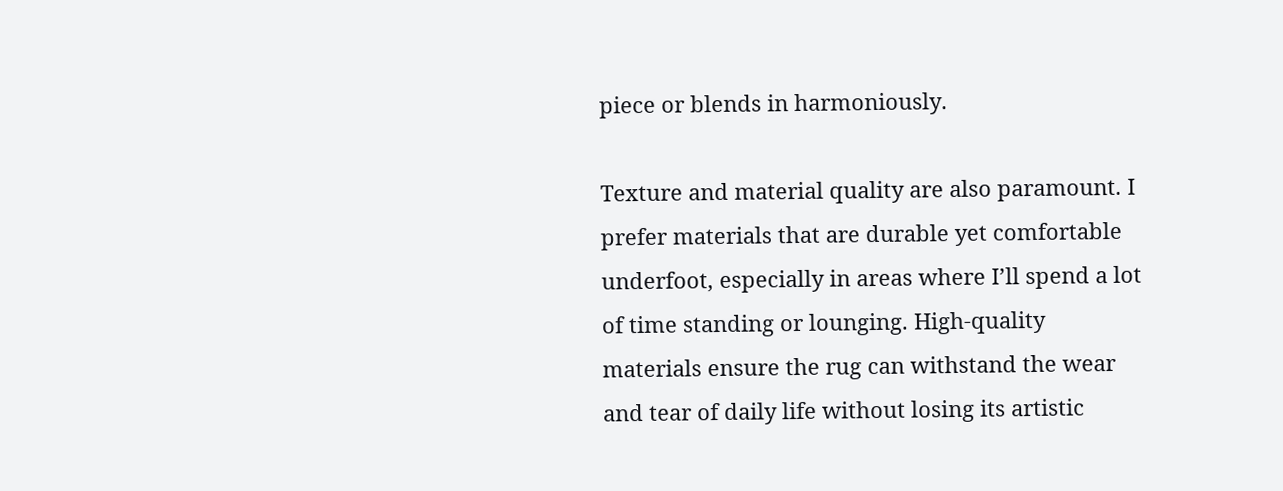piece or blends in harmoniously.

Texture and material quality are also paramount. I prefer materials that are durable yet comfortable underfoot, especially in areas where I’ll spend a lot of time standing or lounging. High-quality materials ensure the rug can withstand the wear and tear of daily life without losing its artistic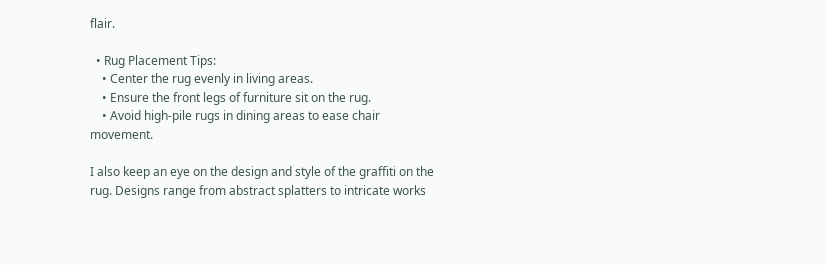flair.

  • Rug Placement Tips:
    • Center the rug evenly in living areas.
    • Ensure the front legs of furniture sit on the rug.
    • Avoid high-pile rugs in dining areas to ease chair movement.

I also keep an eye on the design and style of the graffiti on the rug. Designs range from abstract splatters to intricate works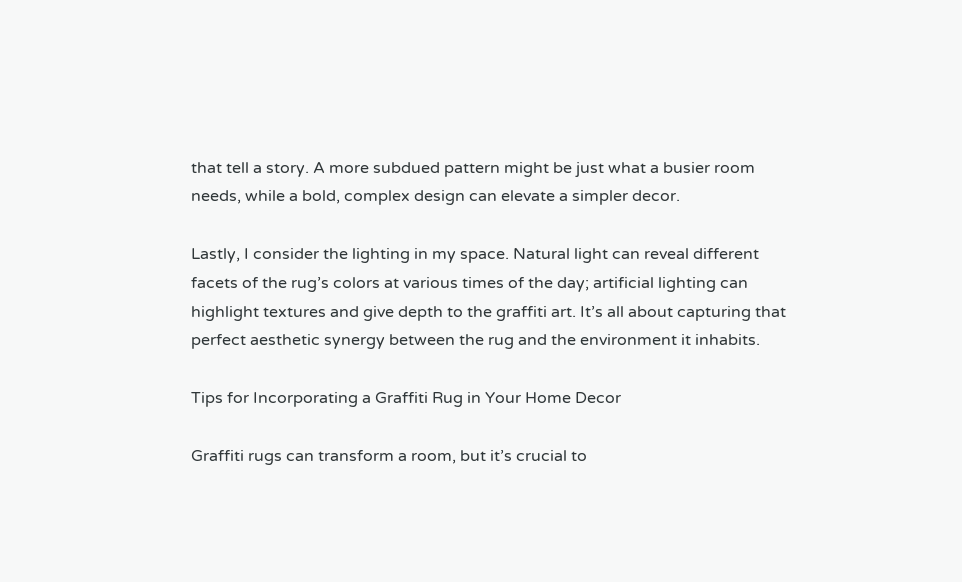that tell a story. A more subdued pattern might be just what a busier room needs, while a bold, complex design can elevate a simpler decor.

Lastly, I consider the lighting in my space. Natural light can reveal different facets of the rug’s colors at various times of the day; artificial lighting can highlight textures and give depth to the graffiti art. It’s all about capturing that perfect aesthetic synergy between the rug and the environment it inhabits.

Tips for Incorporating a Graffiti Rug in Your Home Decor

Graffiti rugs can transform a room, but it’s crucial to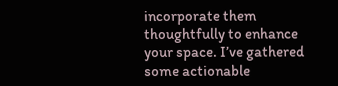incorporate them thoughtfully to enhance your space. I’ve gathered some actionable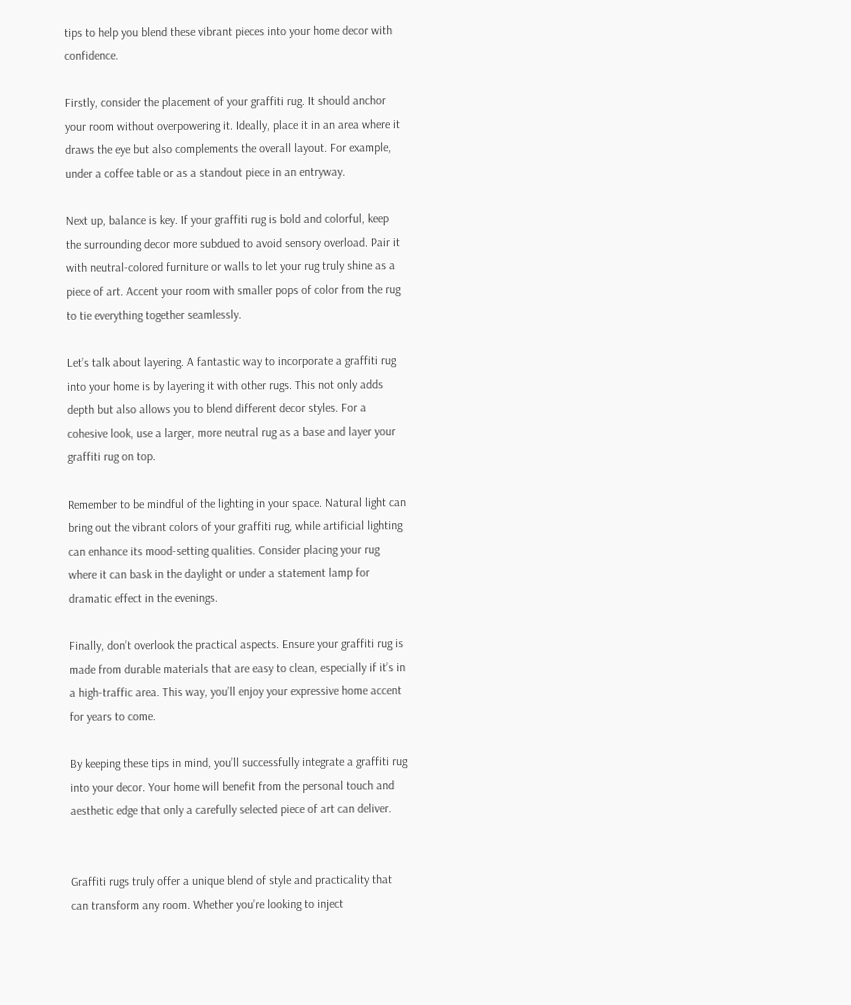tips to help you blend these vibrant pieces into your home decor with confidence.

Firstly, consider the placement of your graffiti rug. It should anchor your room without overpowering it. Ideally, place it in an area where it draws the eye but also complements the overall layout. For example, under a coffee table or as a standout piece in an entryway.

Next up, balance is key. If your graffiti rug is bold and colorful, keep the surrounding decor more subdued to avoid sensory overload. Pair it with neutral-colored furniture or walls to let your rug truly shine as a piece of art. Accent your room with smaller pops of color from the rug to tie everything together seamlessly.

Let’s talk about layering. A fantastic way to incorporate a graffiti rug into your home is by layering it with other rugs. This not only adds depth but also allows you to blend different decor styles. For a cohesive look, use a larger, more neutral rug as a base and layer your graffiti rug on top.

Remember to be mindful of the lighting in your space. Natural light can bring out the vibrant colors of your graffiti rug, while artificial lighting can enhance its mood-setting qualities. Consider placing your rug where it can bask in the daylight or under a statement lamp for dramatic effect in the evenings.

Finally, don’t overlook the practical aspects. Ensure your graffiti rug is made from durable materials that are easy to clean, especially if it’s in a high-traffic area. This way, you’ll enjoy your expressive home accent for years to come.

By keeping these tips in mind, you’ll successfully integrate a graffiti rug into your decor. Your home will benefit from the personal touch and aesthetic edge that only a carefully selected piece of art can deliver.


Graffiti rugs truly offer a unique blend of style and practicality that can transform any room. Whether you’re looking to inject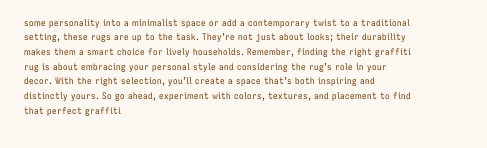some personality into a minimalist space or add a contemporary twist to a traditional setting, these rugs are up to the task. They’re not just about looks; their durability makes them a smart choice for lively households. Remember, finding the right graffiti rug is about embracing your personal style and considering the rug’s role in your decor. With the right selection, you’ll create a space that’s both inspiring and distinctly yours. So go ahead, experiment with colors, textures, and placement to find that perfect graffiti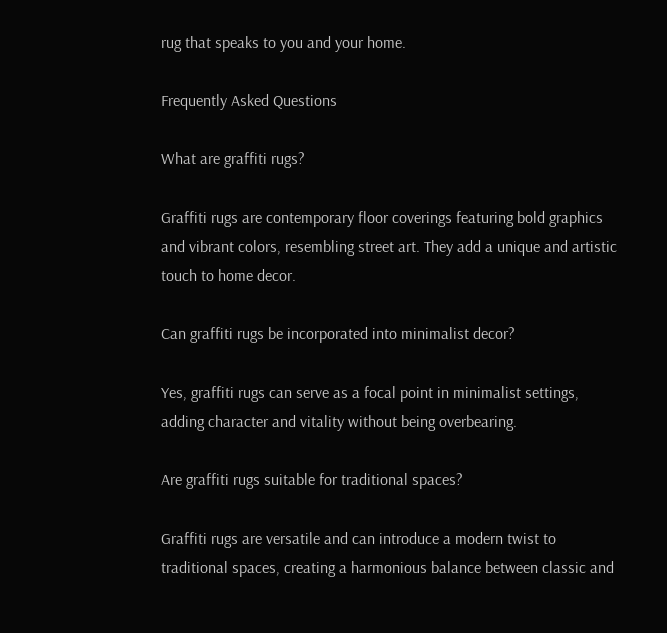rug that speaks to you and your home.

Frequently Asked Questions

What are graffiti rugs?

Graffiti rugs are contemporary floor coverings featuring bold graphics and vibrant colors, resembling street art. They add a unique and artistic touch to home decor.

Can graffiti rugs be incorporated into minimalist decor?

Yes, graffiti rugs can serve as a focal point in minimalist settings, adding character and vitality without being overbearing.

Are graffiti rugs suitable for traditional spaces?

Graffiti rugs are versatile and can introduce a modern twist to traditional spaces, creating a harmonious balance between classic and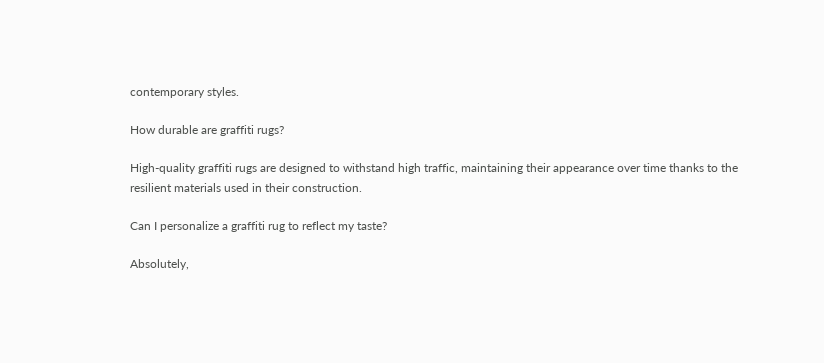contemporary styles.

How durable are graffiti rugs?

High-quality graffiti rugs are designed to withstand high traffic, maintaining their appearance over time thanks to the resilient materials used in their construction.

Can I personalize a graffiti rug to reflect my taste?

Absolutely,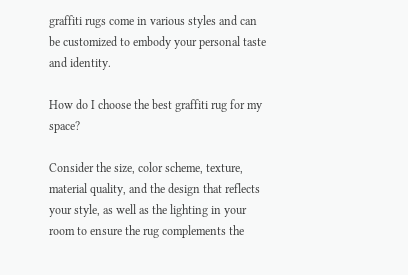graffiti rugs come in various styles and can be customized to embody your personal taste and identity.

How do I choose the best graffiti rug for my space?

Consider the size, color scheme, texture, material quality, and the design that reflects your style, as well as the lighting in your room to ensure the rug complements the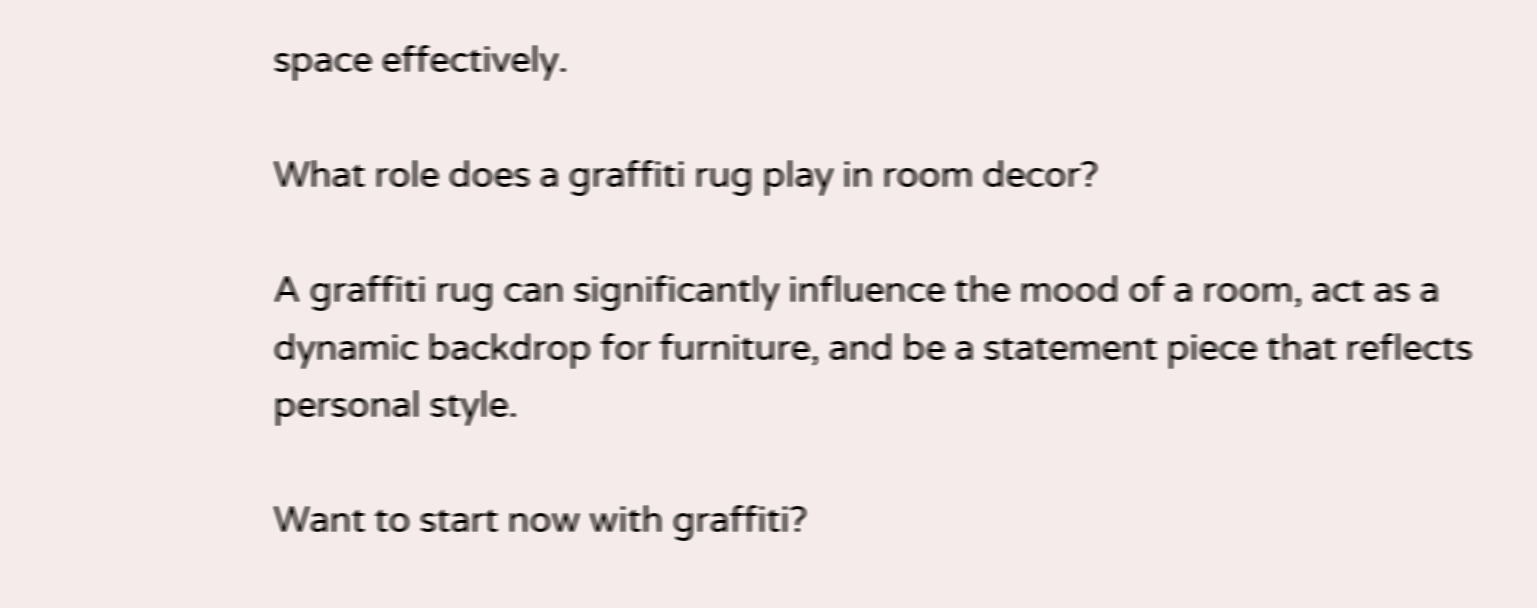space effectively.

What role does a graffiti rug play in room decor?

A graffiti rug can significantly influence the mood of a room, act as a dynamic backdrop for furniture, and be a statement piece that reflects personal style.

Want to start now with graffiti?